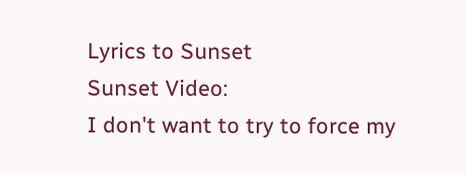Lyrics to Sunset
Sunset Video:
I don't want to try to force my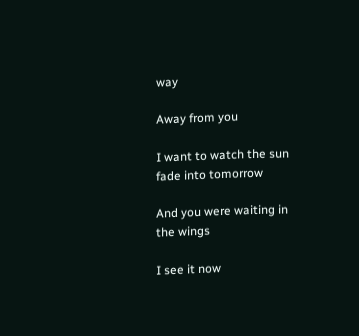way

Away from you

I want to watch the sun fade into tomorrow

And you were waiting in the wings

I see it now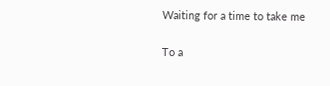Waiting for a time to take me

To a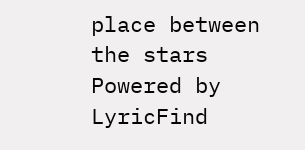place between the stars
Powered by LyricFind